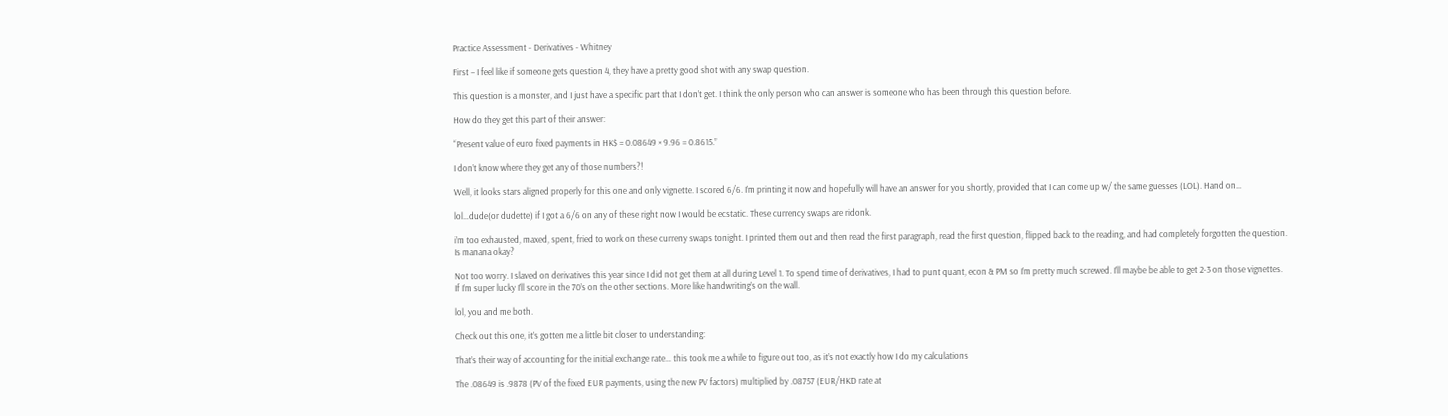Practice Assessment - Derivatives - Whitney

First – I feel like if someone gets question 4, they have a pretty good shot with any swap question.

This question is a monster, and I just have a specific part that I don’t get. I think the only person who can answer is someone who has been through this question before.

How do they get this part of their answer:

“Present value of euro fixed payments in HK$ = 0.08649 × 9.96 = 0.8615.”

I don’t know where they get any of those numbers?!

Well, it looks stars aligned properly for this one and only vignette. I scored 6/6. I’m printing it now and hopefully will have an answer for you shortly, provided that I can come up w/ the same guesses (LOL). Hand on…

lol…dude(or dudette) if I got a 6/6 on any of these right now I would be ecstatic. These currency swaps are ridonk.

i’m too exhausted, maxed, spent, fried to work on these curreny swaps tonight. I printed them out and then read the first paragraph, read the first question, flipped back to the reading, and had completely forgotten the question. Is manana okay?

Not too worry. I slaved on derivatives this year since I did not get them at all during Level 1. To spend time of derivatives, I had to punt quant, econ & PM so I’m pretty much screwed. I’ll maybe be able to get 2-3 on those vignettes. If I’m super lucky I’ll score in the 70’s on the other sections. More like handwriting’s on the wall.

lol, you and me both.

Check out this one, it’s gotten me a little bit closer to understanding:

That’s their way of accounting for the initial exchange rate… this took me a while to figure out too, as it’s not exactly how I do my calculations

The .08649 is .9878 (PV of the fixed EUR payments, using the new PV factors) multiplied by .08757 (EUR/HKD rate at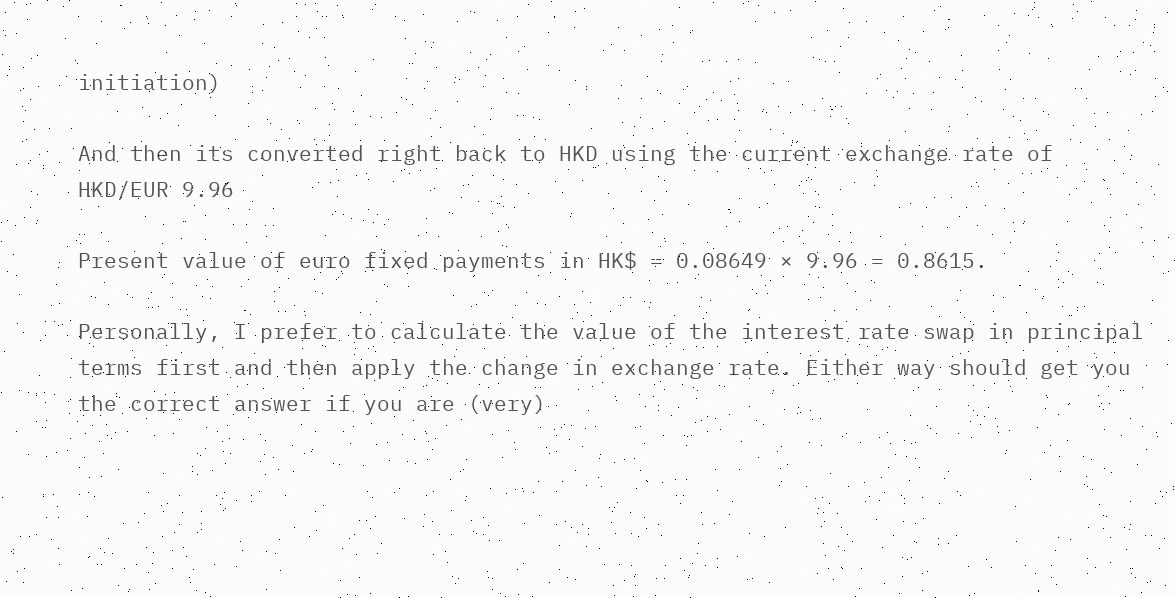initiation)

And then its converted right back to HKD using the current exchange rate of HKD/EUR 9.96

Present value of euro fixed payments in HK$ = 0.08649 × 9.96 = 0.8615.

Personally, I prefer to calculate the value of the interest rate swap in principal terms first and then apply the change in exchange rate. Either way should get you the correct answer if you are (very)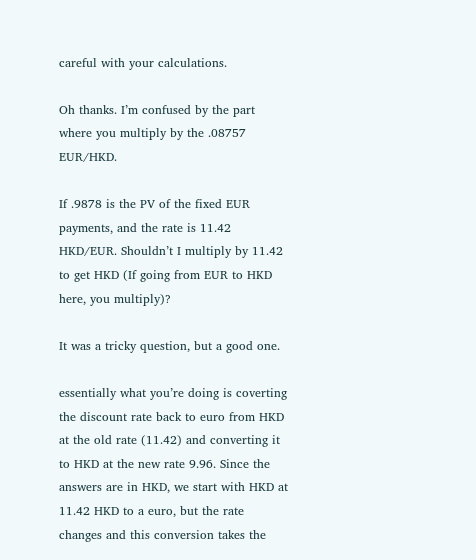careful with your calculations.

Oh thanks. I’m confused by the part where you multiply by the .08757 EUR/HKD.

If .9878 is the PV of the fixed EUR payments, and the rate is 11.42 HKD/EUR. Shouldn’t I multiply by 11.42 to get HKD (If going from EUR to HKD here, you multiply)?

It was a tricky question, but a good one.

essentially what you’re doing is coverting the discount rate back to euro from HKD at the old rate (11.42) and converting it to HKD at the new rate 9.96. Since the answers are in HKD, we start with HKD at 11.42 HKD to a euro, but the rate changes and this conversion takes the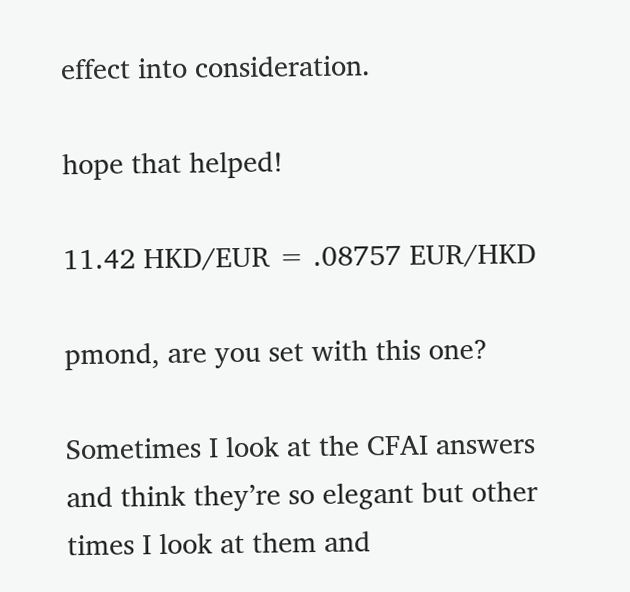effect into consideration.

hope that helped!

11.42 HKD/EUR = .08757 EUR/HKD

pmond, are you set with this one?

Sometimes I look at the CFAI answers and think they’re so elegant but other times I look at them and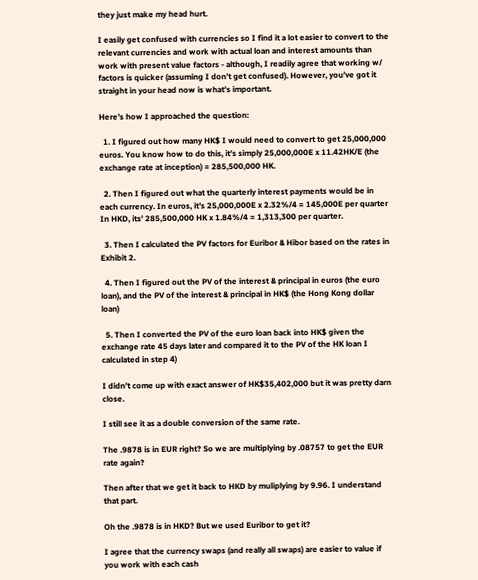they just make my head hurt.

I easily get confused with currencies so I find it a lot easier to convert to the relevant currencies and work with actual loan and interest amounts than work with present value factors - although, I readily agree that working w/ factors is quicker (assuming I don’t get confused). However, you’ve got it straight in your head now is what’s important.

Here’s how I approached the question:

  1. I figured out how many HK$ I would need to convert to get 25,000,000 euros. You know how to do this, it’s simply 25,000,000E x 11.42HK/E (the exchange rate at inception) = 285,500,000 HK.

  2. Then I figured out what the quarterly interest payments would be in each currency. In euros, it’s 25,000,000E x 2.32%/4 = 145,000E per quarter In HKD, its’ 285,500,000 HK x 1.84%/4 = 1,313,300 per quarter.

  3. Then I calculated the PV factors for Euribor & Hibor based on the rates in Exhibit 2.

  4. Then I figured out the PV of the interest & principal in euros (the euro loan), and the PV of the interest & principal in HK$ (the Hong Kong dollar loan)

  5. Then I converted the PV of the euro loan back into HK$ given the exchange rate 45 days later and compared it to the PV of the HK loan I calculated in step 4)

I didn’t come up with exact answer of HK$35,402,000 but it was pretty darn close.

I still see it as a double conversion of the same rate.

The .9878 is in EUR right? So we are multiplying by .08757 to get the EUR rate again?

Then after that we get it back to HKD by muliplying by 9.96. I understand that part.

Oh the .9878 is in HKD? But we used Euribor to get it?

I agree that the currency swaps (and really all swaps) are easier to value if you work with each cash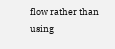flow rather than using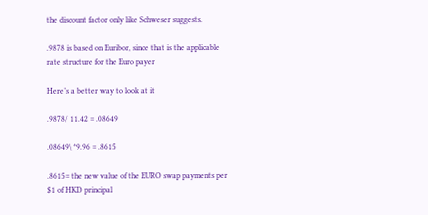the discount factor only like Schweser suggests.

.9878 is based on Euribor, since that is the applicable rate structure for the Euro payer

Here’s a better way to look at it

.9878/ 11.42 = .08649

.08649\ *9.96 = .8615

.8615= the new value of the EURO swap payments per $1 of HKD principal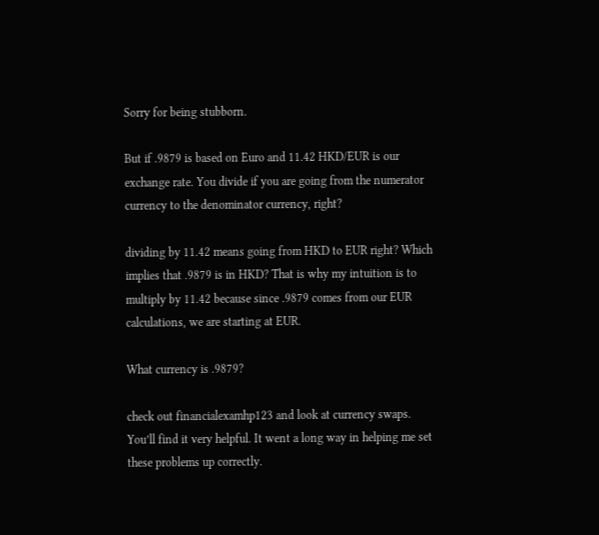Sorry for being stubborn.

But if .9879 is based on Euro and 11.42 HKD/EUR is our exchange rate. You divide if you are going from the numerator currency to the denominator currency, right?

dividing by 11.42 means going from HKD to EUR right? Which implies that .9879 is in HKD? That is why my intuition is to multiply by 11.42 because since .9879 comes from our EUR calculations, we are starting at EUR.

What currency is .9879?

check out financialexamhp123 and look at currency swaps. You’ll find it very helpful. It went a long way in helping me set these problems up correctly.